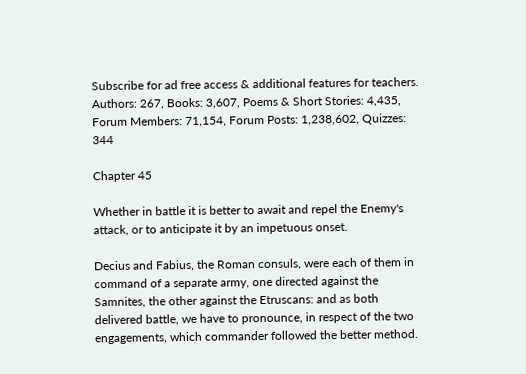Subscribe for ad free access & additional features for teachers. Authors: 267, Books: 3,607, Poems & Short Stories: 4,435, Forum Members: 71,154, Forum Posts: 1,238,602, Quizzes: 344

Chapter 45

Whether in battle it is better to await and repel the Enemy's attack, or to anticipate it by an impetuous onset.

Decius and Fabius, the Roman consuls, were each of them in command of a separate army, one directed against the Samnites, the other against the Etruscans: and as both delivered battle, we have to pronounce, in respect of the two engagements, which commander followed the better method.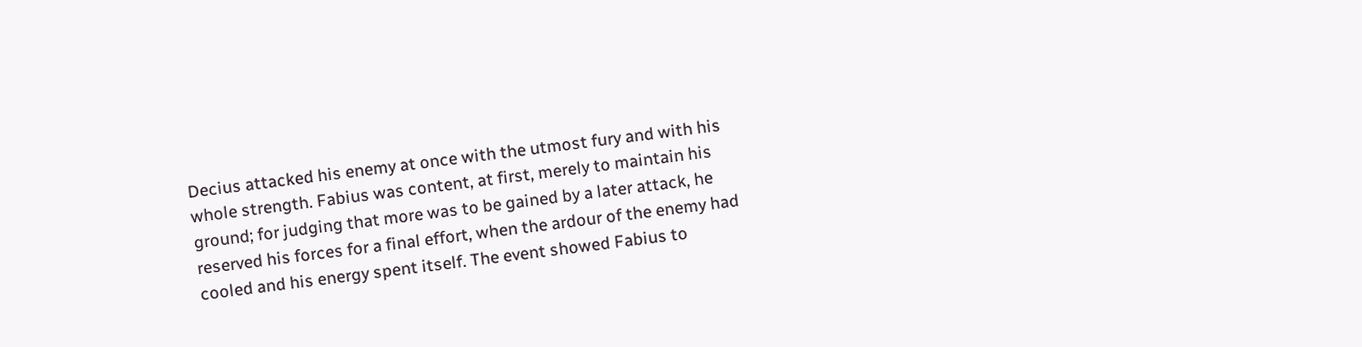Decius attacked his enemy at once with the utmost fury and with his whole strength. Fabius was content, at first, merely to maintain his ground; for judging that more was to be gained by a later attack, he reserved his forces for a final effort, when the ardour of the enemy had cooled and his energy spent itself. The event showed Fabius to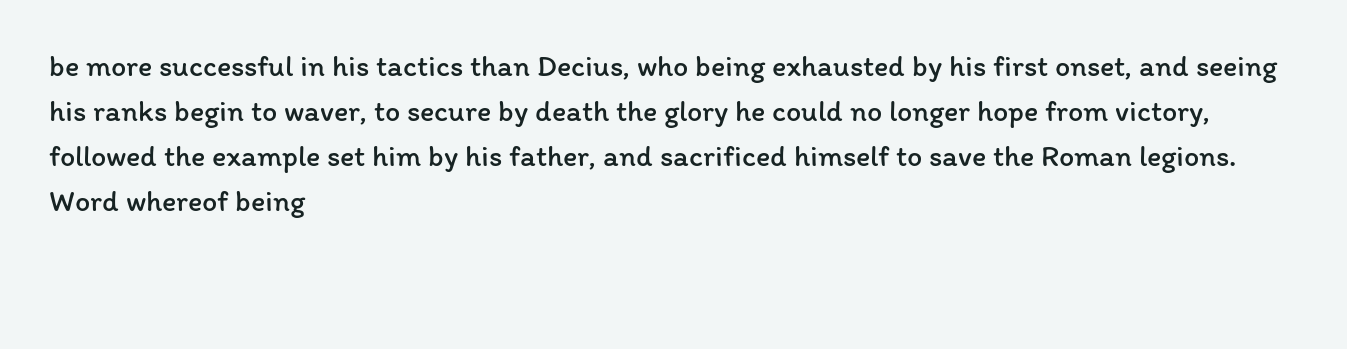be more successful in his tactics than Decius, who being exhausted by his first onset, and seeing his ranks begin to waver, to secure by death the glory he could no longer hope from victory, followed the example set him by his father, and sacrificed himself to save the Roman legions. Word whereof being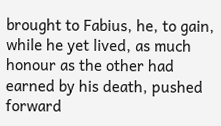brought to Fabius, he, to gain, while he yet lived, as much honour as the other had earned by his death, pushed forward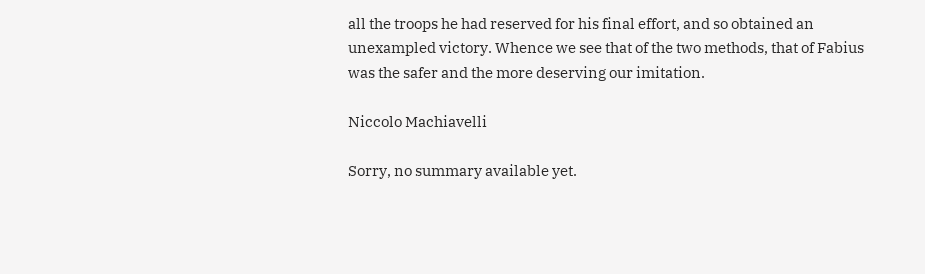all the troops he had reserved for his final effort, and so obtained an unexampled victory. Whence we see that of the two methods, that of Fabius was the safer and the more deserving our imitation.

Niccolo Machiavelli

Sorry, no summary available yet.